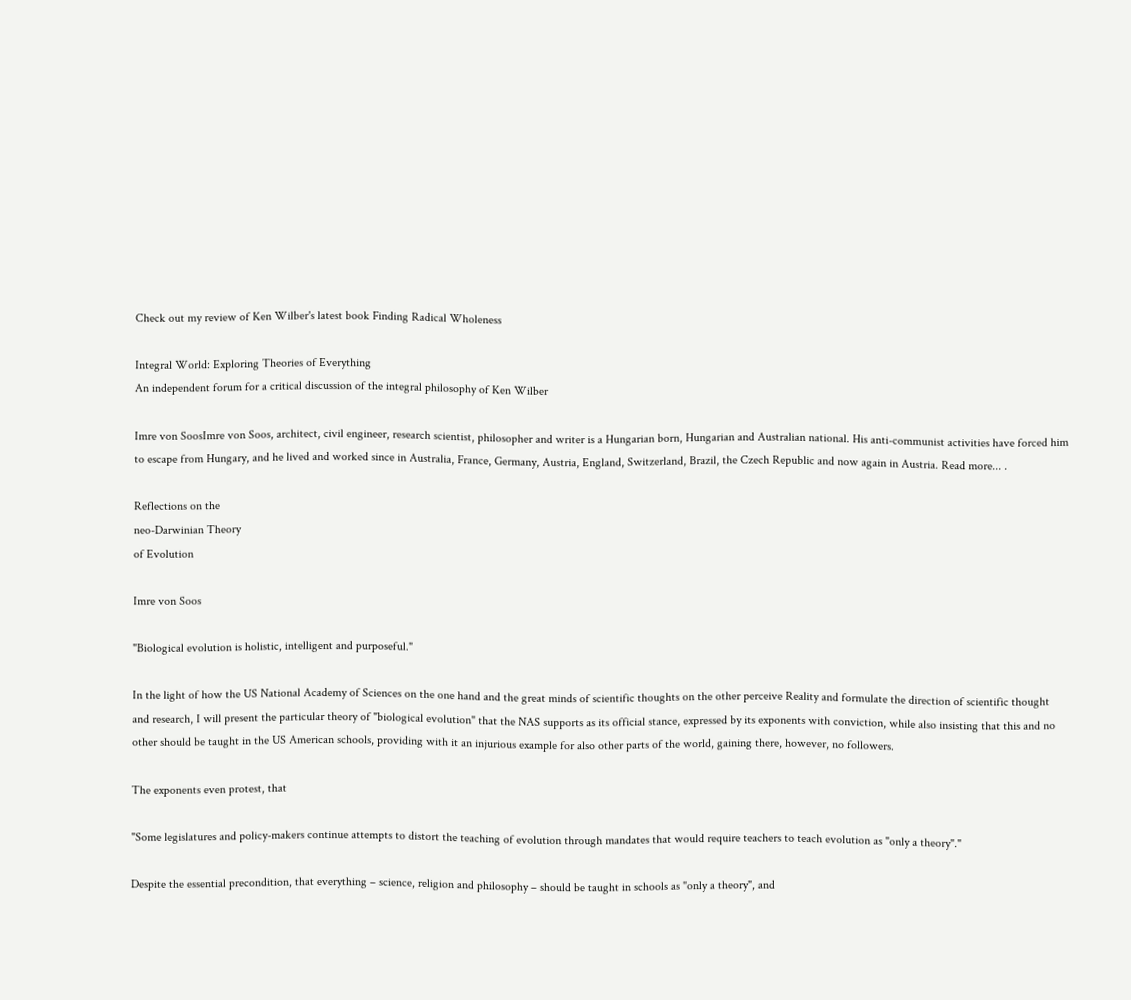Check out my review of Ken Wilber's latest book Finding Radical Wholeness

Integral World: Exploring Theories of Everything
An independent forum for a critical discussion of the integral philosophy of Ken Wilber

Imre von SoosImre von Soos, architect, civil engineer, research scientist, philosopher and writer is a Hungarian born, Hungarian and Australian national. His anti-communist activities have forced him to escape from Hungary, and he lived and worked since in Australia, France, Germany, Austria, England, Switzerland, Brazil, the Czech Republic and now again in Austria. Read more... .

Reflections on the
neo-Darwinian Theory
of Evolution

Imre von Soos

"Biological evolution is holistic, intelligent and purposeful."

In the light of how the US National Academy of Sciences on the one hand and the great minds of scientific thoughts on the other perceive Reality and formulate the direction of scientific thought and research, I will present the particular theory of "biological evolution" that the NAS supports as its official stance, expressed by its exponents with conviction, while also insisting that this and no other should be taught in the US American schools, providing with it an injurious example for also other parts of the world, gaining there, however, no followers.

The exponents even protest, that

"Some legislatures and policy-makers continue attempts to distort the teaching of evolution through mandates that would require teachers to teach evolution as "only a theory"."

Despite the essential precondition, that everything – science, religion and philosophy – should be taught in schools as "only a theory", and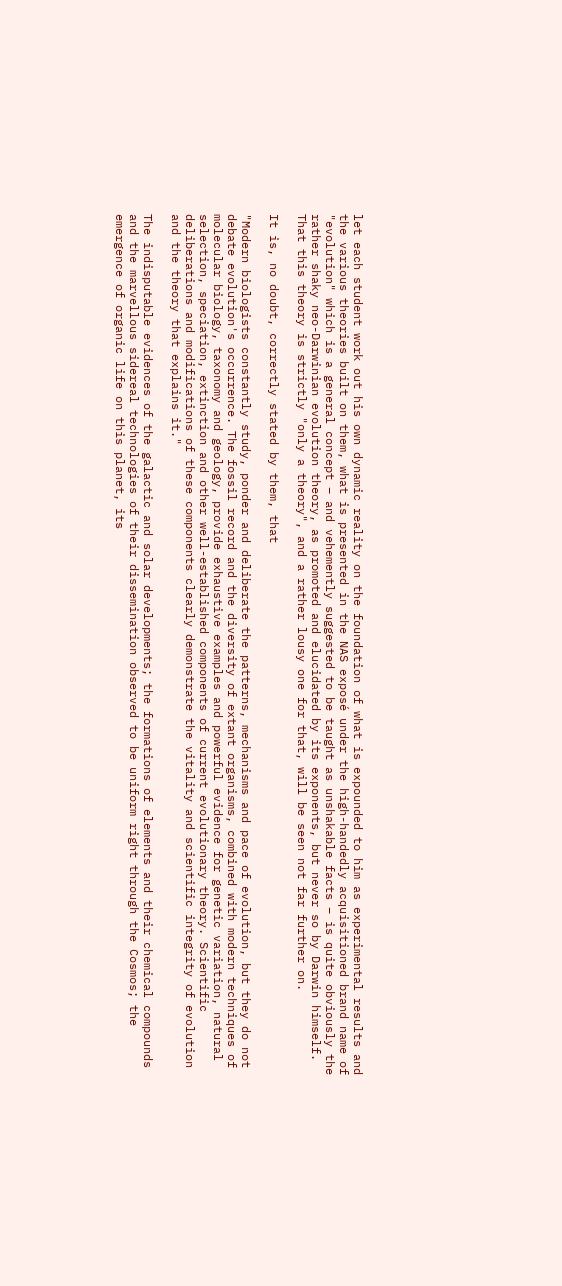let each student work out his own dynamic reality on the foundation of what is expounded to him as experimental results and the various theories built on them, what is presented in the NAS exposé under the high-handedly acquisitioned brand name of "evolution" which is a general concept – and vehemently suggested to be taught as unshakable facts – is quite obviously the rather shaky neo-Darwinian evolution theory, as promoted and elucidated by its exponents, but never so by Darwin himself. That this theory is strictly "only a theory", and a rather lousy one for that, will be seen not far further on.

It is, no doubt, correctly stated by them, that

"Modern biologists constantly study, ponder and deliberate the patterns, mechanisms and pace of evolution, but they do not debate evolution's occurrence. The fossil record and the diversity of extant organisms, combined with modern techniques of molecular biology, taxonomy and geology, provide exhaustive examples and powerful evidence for genetic variation, natural selection, speciation, extinction and other well-established components of current evolutionary theory. Scientific deliberations and modifications of these components clearly demonstrate the vitality and scientific integrity of evolution and the theory that explains it."

The indisputable evidences of the galactic and solar developments; the formations of elements and their chemical compounds and the marvellous sidereal technologies of their dissemination observed to be uniform right through the Cosmos; the emergence of organic life on this planet, its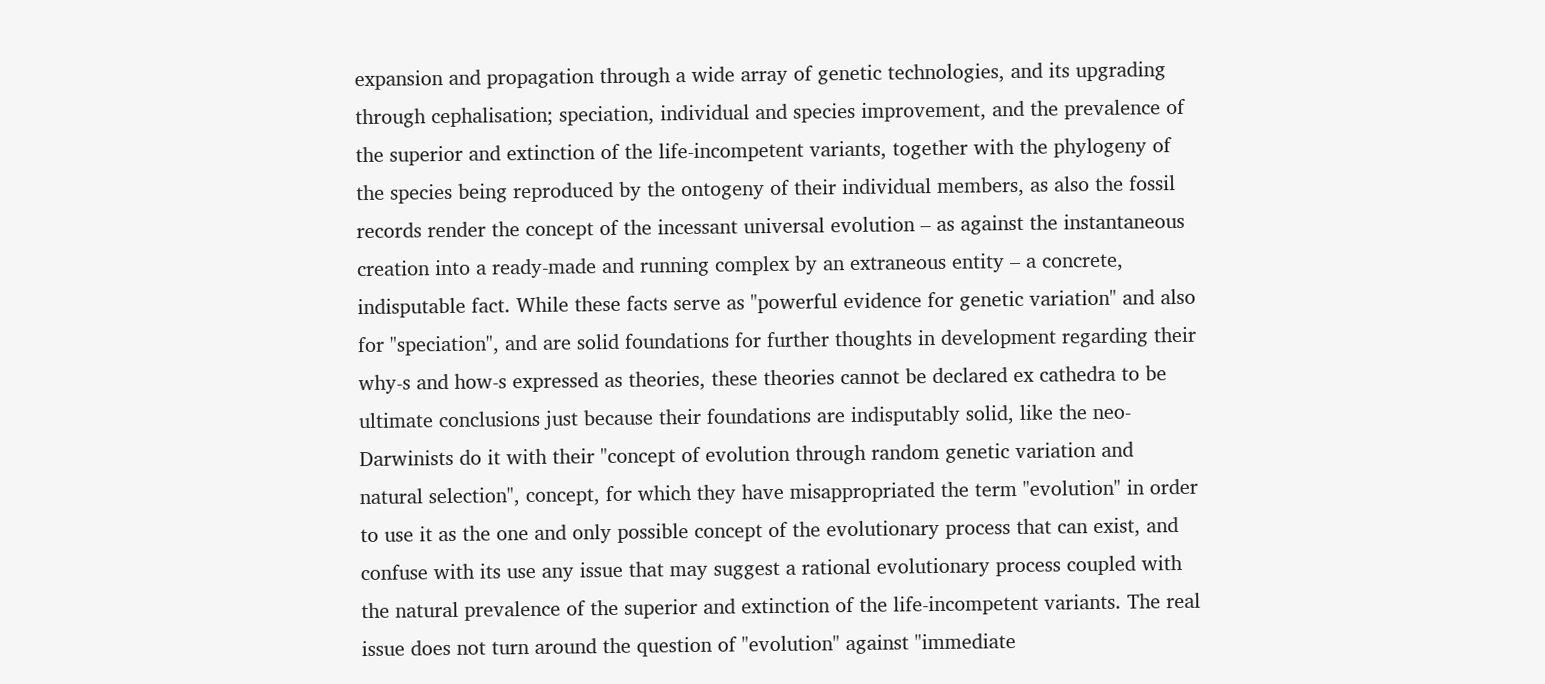expansion and propagation through a wide array of genetic technologies, and its upgrading through cephalisation; speciation, individual and species improvement, and the prevalence of the superior and extinction of the life-incompetent variants, together with the phylogeny of the species being reproduced by the ontogeny of their individual members, as also the fossil records render the concept of the incessant universal evolution – as against the instantaneous creation into a ready-made and running complex by an extraneous entity – a concrete, indisputable fact. While these facts serve as "powerful evidence for genetic variation" and also for "speciation", and are solid foundations for further thoughts in development regarding their why-s and how-s expressed as theories, these theories cannot be declared ex cathedra to be ultimate conclusions just because their foundations are indisputably solid, like the neo-Darwinists do it with their "concept of evolution through random genetic variation and natural selection", concept, for which they have misappropriated the term "evolution" in order to use it as the one and only possible concept of the evolutionary process that can exist, and confuse with its use any issue that may suggest a rational evolutionary process coupled with the natural prevalence of the superior and extinction of the life-incompetent variants. The real issue does not turn around the question of "evolution" against "immediate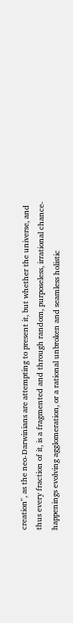creation", as the neo-Darwinians are attempting to present it, but whether the universe, and thus every fraction of it, is a fragmented and through random, purposeless, irrational chance-happenings evolving agglomeration, or a rational unbroken and seamless holistic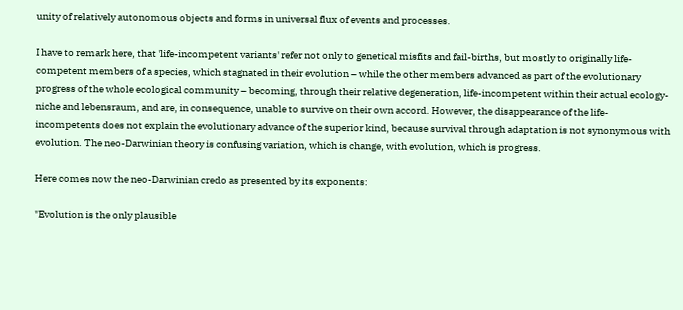unity of relatively autonomous objects and forms in universal flux of events and processes.

I have to remark here, that 'life-incompetent variants' refer not only to genetical misfits and fail-births, but mostly to originally life-competent members of a species, which stagnated in their evolution – while the other members advanced as part of the evolutionary progress of the whole ecological community – becoming, through their relative degeneration, life-incompetent within their actual ecology-niche and lebensraum, and are, in consequence, unable to survive on their own accord. However, the disappearance of the life-incompetents does not explain the evolutionary advance of the superior kind, because survival through adaptation is not synonymous with evolution. The neo-Darwinian theory is confusing variation, which is change, with evolution, which is progress.

Here comes now the neo-Darwinian credo as presented by its exponents:

"Evolution is the only plausible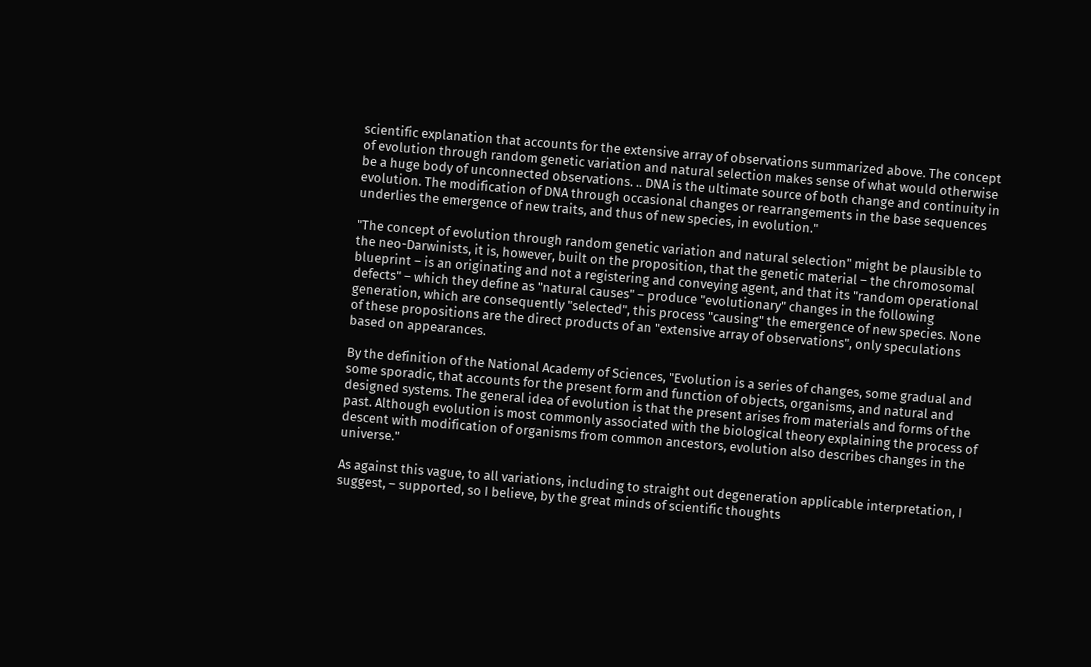scientific explanation that accounts for the extensive array of observations summarized above. The concept of evolution through random genetic variation and natural selection makes sense of what would otherwise be a huge body of unconnected observations. .. DNA is the ultimate source of both change and continuity in evolution. The modification of DNA through occasional changes or rearrangements in the base sequences underlies the emergence of new traits, and thus of new species, in evolution."

"The concept of evolution through random genetic variation and natural selection" might be plausible to the neo-Darwinists, it is, however, built on the proposition, that the genetic material – the chromosomal blueprint – is an originating and not a registering and conveying agent, and that its "random operational defects" – which they define as "natural causes" – produce "evolutionary" changes in the following generation, which are consequently "selected", this process "causing" the emergence of new species. None of these propositions are the direct products of an "extensive array of observations", only speculations based on appearances.

By the definition of the National Academy of Sciences, "Evolution is a series of changes, some gradual and some sporadic, that accounts for the present form and function of objects, organisms, and natural and designed systems. The general idea of evolution is that the present arises from materials and forms of the past. Although evolution is most commonly associated with the biological theory explaining the process of descent with modification of organisms from common ancestors, evolution also describes changes in the universe."

As against this vague, to all variations, including to straight out degeneration applicable interpretation, I suggest, – supported, so I believe, by the great minds of scientific thoughts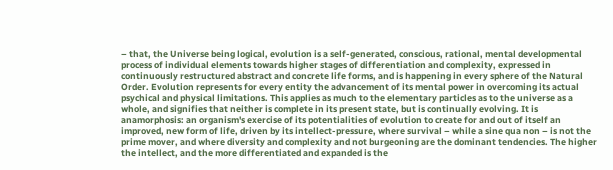– that, the Universe being logical, evolution is a self-generated, conscious, rational, mental developmental process of individual elements towards higher stages of differentiation and complexity, expressed in continuously restructured abstract and concrete life forms, and is happening in every sphere of the Natural Order. Evolution represents for every entity the advancement of its mental power in overcoming its actual psychical and physical limitations. This applies as much to the elementary particles as to the universe as a whole, and signifies that neither is complete in its present state, but is continually evolving. It is anamorphosis: an organism's exercise of its potentialities of evolution to create for and out of itself an improved, new form of life, driven by its intellect-pressure, where survival – while a sine qua non – is not the prime mover, and where diversity and complexity and not burgeoning are the dominant tendencies. The higher the intellect, and the more differentiated and expanded is the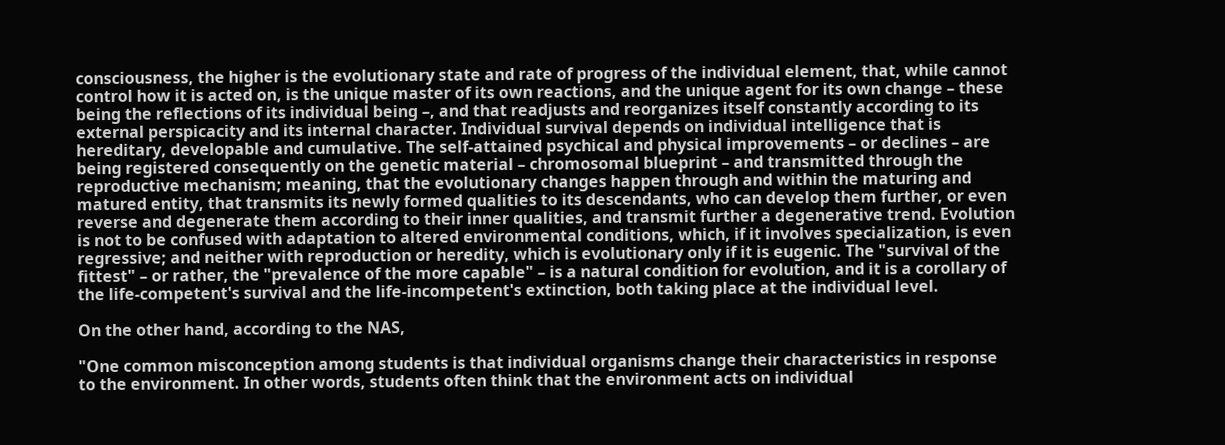consciousness, the higher is the evolutionary state and rate of progress of the individual element, that, while cannot control how it is acted on, is the unique master of its own reactions, and the unique agent for its own change – these being the reflections of its individual being –, and that readjusts and reorganizes itself constantly according to its external perspicacity and its internal character. Individual survival depends on individual intelligence that is hereditary, developable and cumulative. The self-attained psychical and physical improvements – or declines – are being registered consequently on the genetic material – chromosomal blueprint – and transmitted through the reproductive mechanism; meaning, that the evolutionary changes happen through and within the maturing and matured entity, that transmits its newly formed qualities to its descendants, who can develop them further, or even reverse and degenerate them according to their inner qualities, and transmit further a degenerative trend. Evolution is not to be confused with adaptation to altered environmental conditions, which, if it involves specialization, is even regressive; and neither with reproduction or heredity, which is evolutionary only if it is eugenic. The "survival of the fittest" – or rather, the "prevalence of the more capable" – is a natural condition for evolution, and it is a corollary of the life-competent's survival and the life-incompetent's extinction, both taking place at the individual level.

On the other hand, according to the NAS,

"One common misconception among students is that individual organisms change their characteristics in response to the environment. In other words, students often think that the environment acts on individual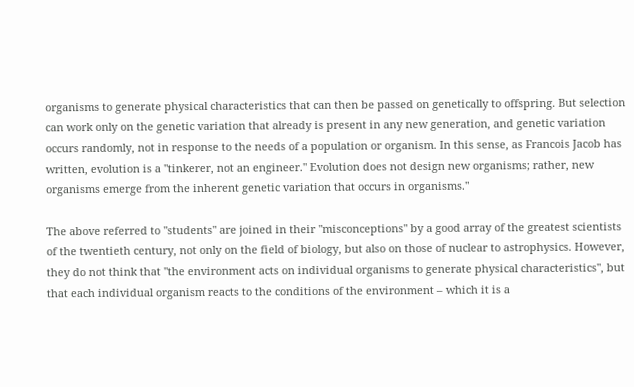organisms to generate physical characteristics that can then be passed on genetically to offspring. But selection can work only on the genetic variation that already is present in any new generation, and genetic variation occurs randomly, not in response to the needs of a population or organism. In this sense, as Francois Jacob has written, evolution is a "tinkerer, not an engineer." Evolution does not design new organisms; rather, new organisms emerge from the inherent genetic variation that occurs in organisms."

The above referred to "students" are joined in their "misconceptions" by a good array of the greatest scientists of the twentieth century, not only on the field of biology, but also on those of nuclear to astrophysics. However, they do not think that "the environment acts on individual organisms to generate physical characteristics", but that each individual organism reacts to the conditions of the environment – which it is a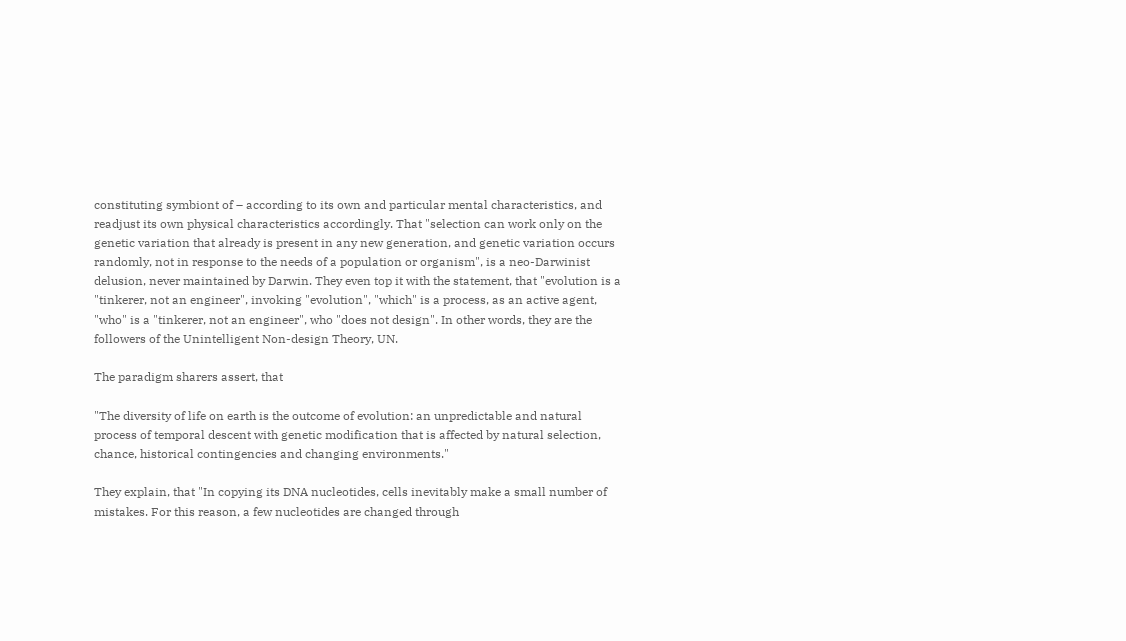constituting symbiont of – according to its own and particular mental characteristics, and readjust its own physical characteristics accordingly. That "selection can work only on the genetic variation that already is present in any new generation, and genetic variation occurs randomly, not in response to the needs of a population or organism", is a neo-Darwinist delusion, never maintained by Darwin. They even top it with the statement, that "evolution is a "tinkerer, not an engineer", invoking "evolution", "which" is a process, as an active agent, "who" is a "tinkerer, not an engineer", who "does not design". In other words, they are the followers of the Unintelligent Non-design Theory, UN.

The paradigm sharers assert, that

"The diversity of life on earth is the outcome of evolution: an unpredictable and natural process of temporal descent with genetic modification that is affected by natural selection, chance, historical contingencies and changing environments."

They explain, that "In copying its DNA nucleotides, cells inevitably make a small number of mistakes. For this reason, a few nucleotides are changed through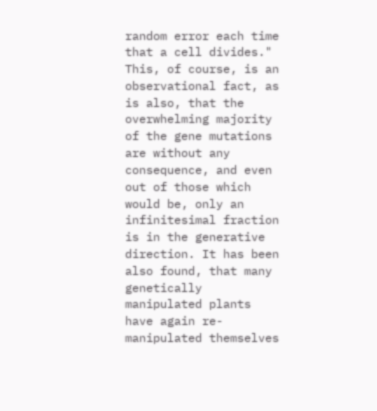random error each time that a cell divides." This, of course, is an observational fact, as is also, that the overwhelming majority of the gene mutations are without any consequence, and even out of those which would be, only an infinitesimal fraction is in the generative direction. It has been also found, that many genetically manipulated plants have again re-manipulated themselves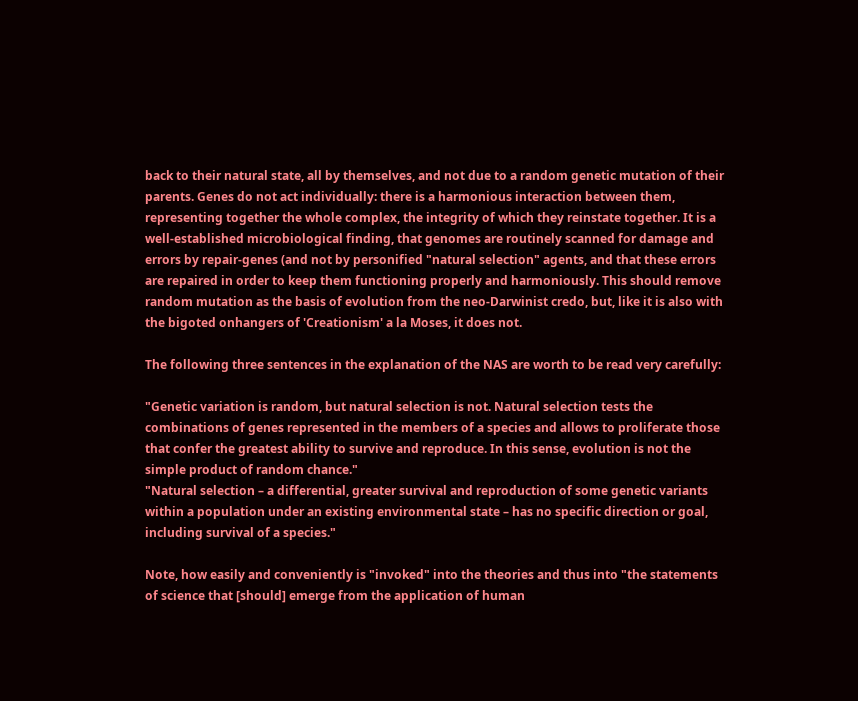back to their natural state, all by themselves, and not due to a random genetic mutation of their parents. Genes do not act individually: there is a harmonious interaction between them, representing together the whole complex, the integrity of which they reinstate together. It is a well-established microbiological finding, that genomes are routinely scanned for damage and errors by repair-genes (and not by personified "natural selection" agents, and that these errors are repaired in order to keep them functioning properly and harmoniously. This should remove random mutation as the basis of evolution from the neo-Darwinist credo, but, like it is also with the bigoted onhangers of 'Creationism' a la Moses, it does not.

The following three sentences in the explanation of the NAS are worth to be read very carefully:

"Genetic variation is random, but natural selection is not. Natural selection tests the combinations of genes represented in the members of a species and allows to proliferate those that confer the greatest ability to survive and reproduce. In this sense, evolution is not the simple product of random chance."
"Natural selection – a differential, greater survival and reproduction of some genetic variants within a population under an existing environmental state – has no specific direction or goal, including survival of a species."

Note, how easily and conveniently is "invoked" into the theories and thus into "the statements of science that [should] emerge from the application of human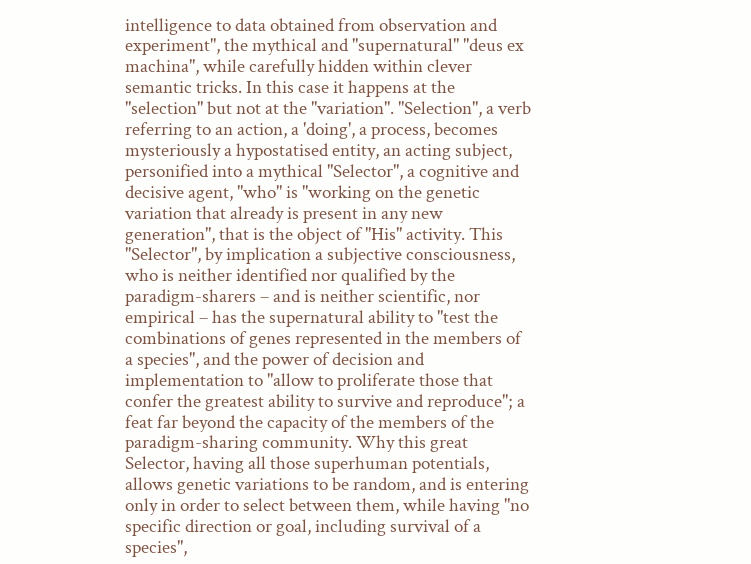intelligence to data obtained from observation and experiment", the mythical and "supernatural" "deus ex machina", while carefully hidden within clever semantic tricks. In this case it happens at the "selection" but not at the "variation". "Selection", a verb referring to an action, a 'doing', a process, becomes mysteriously a hypostatised entity, an acting subject, personified into a mythical "Selector", a cognitive and decisive agent, "who" is "working on the genetic variation that already is present in any new generation", that is the object of "His" activity. This "Selector", by implication a subjective consciousness, who is neither identified nor qualified by the paradigm-sharers – and is neither scientific, nor empirical – has the supernatural ability to "test the combinations of genes represented in the members of a species", and the power of decision and implementation to "allow to proliferate those that confer the greatest ability to survive and reproduce"; a feat far beyond the capacity of the members of the paradigm-sharing community. Why this great Selector, having all those superhuman potentials, allows genetic variations to be random, and is entering only in order to select between them, while having "no specific direction or goal, including survival of a species",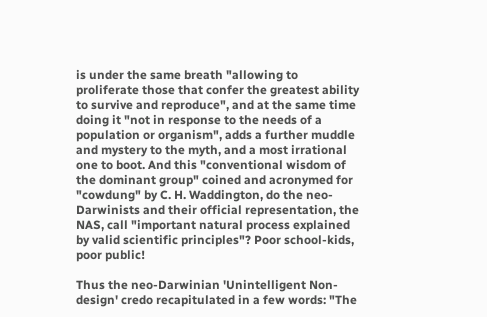is under the same breath "allowing to proliferate those that confer the greatest ability to survive and reproduce", and at the same time doing it "not in response to the needs of a population or organism", adds a further muddle and mystery to the myth, and a most irrational one to boot. And this "conventional wisdom of the dominant group" coined and acronymed for "cowdung" by C. H. Waddington, do the neo-Darwinists and their official representation, the NAS, call "important natural process explained by valid scientific principles"? Poor school-kids, poor public!

Thus the neo-Darwinian 'Unintelligent Non-design' credo recapitulated in a few words: "The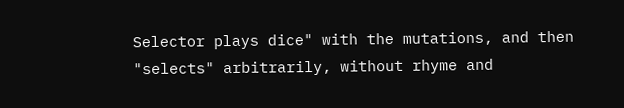Selector plays dice" with the mutations, and then "selects" arbitrarily, without rhyme and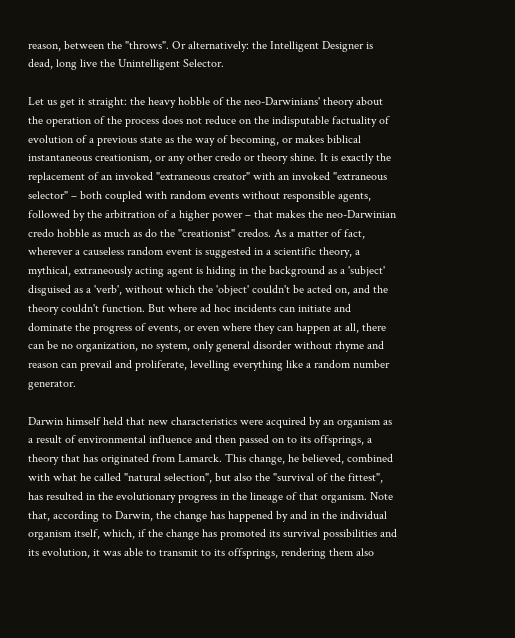reason, between the "throws". Or alternatively: the Intelligent Designer is dead, long live the Unintelligent Selector.

Let us get it straight: the heavy hobble of the neo-Darwinians' theory about the operation of the process does not reduce on the indisputable factuality of evolution of a previous state as the way of becoming, or makes biblical instantaneous creationism, or any other credo or theory shine. It is exactly the replacement of an invoked "extraneous creator" with an invoked "extraneous selector" – both coupled with random events without responsible agents, followed by the arbitration of a higher power – that makes the neo-Darwinian credo hobble as much as do the "creationist" credos. As a matter of fact, wherever a causeless random event is suggested in a scientific theory, a mythical, extraneously acting agent is hiding in the background as a 'subject' disguised as a 'verb', without which the 'object' couldn't be acted on, and the theory couldn't function. But where ad hoc incidents can initiate and dominate the progress of events, or even where they can happen at all, there can be no organization, no system, only general disorder without rhyme and reason can prevail and proliferate, levelling everything like a random number generator.

Darwin himself held that new characteristics were acquired by an organism as a result of environmental influence and then passed on to its offsprings, a theory that has originated from Lamarck. This change, he believed, combined with what he called "natural selection", but also the "survival of the fittest", has resulted in the evolutionary progress in the lineage of that organism. Note that, according to Darwin, the change has happened by and in the individual organism itself, which, if the change has promoted its survival possibilities and its evolution, it was able to transmit to its offsprings, rendering them also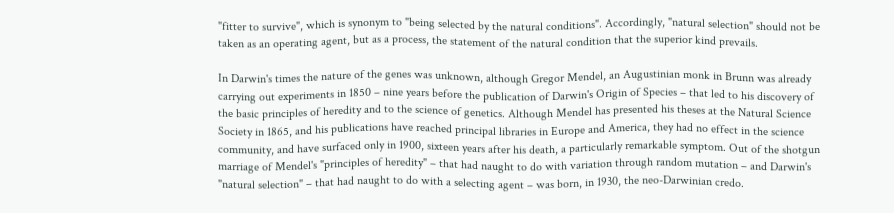"fitter to survive", which is synonym to "being selected by the natural conditions". Accordingly, "natural selection" should not be taken as an operating agent, but as a process, the statement of the natural condition that the superior kind prevails.

In Darwin's times the nature of the genes was unknown, although Gregor Mendel, an Augustinian monk in Brunn was already carrying out experiments in 1850 – nine years before the publication of Darwin's Origin of Species – that led to his discovery of the basic principles of heredity and to the science of genetics. Although Mendel has presented his theses at the Natural Science Society in 1865, and his publications have reached principal libraries in Europe and America, they had no effect in the science community, and have surfaced only in 1900, sixteen years after his death, a particularly remarkable symptom. Out of the shotgun marriage of Mendel's "principles of heredity" – that had naught to do with variation through random mutation – and Darwin's "natural selection" – that had naught to do with a selecting agent – was born, in 1930, the neo-Darwinian credo.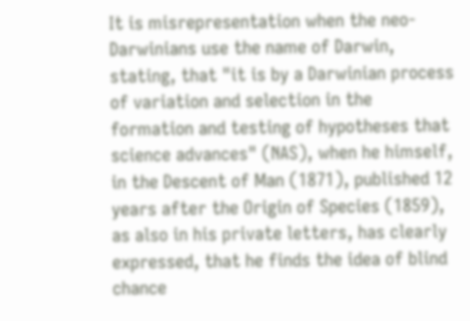It is misrepresentation when the neo-Darwinians use the name of Darwin, stating, that "it is by a Darwinian process of variation and selection in the formation and testing of hypotheses that science advances" (NAS), when he himself, in the Descent of Man (1871), published 12 years after the Origin of Species (1859), as also in his private letters, has clearly expressed, that he finds the idea of blind chance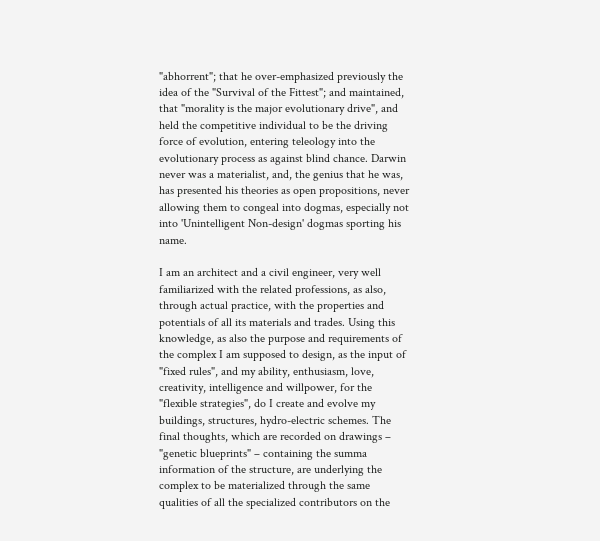"abhorrent"; that he over-emphasized previously the idea of the "Survival of the Fittest"; and maintained, that "morality is the major evolutionary drive", and held the competitive individual to be the driving force of evolution, entering teleology into the evolutionary process as against blind chance. Darwin never was a materialist, and, the genius that he was, has presented his theories as open propositions, never allowing them to congeal into dogmas, especially not into 'Unintelligent Non-design' dogmas sporting his name.

I am an architect and a civil engineer, very well familiarized with the related professions, as also, through actual practice, with the properties and potentials of all its materials and trades. Using this knowledge, as also the purpose and requirements of the complex I am supposed to design, as the input of "fixed rules", and my ability, enthusiasm, love, creativity, intelligence and willpower, for the "flexible strategies", do I create and evolve my buildings, structures, hydro-electric schemes. The final thoughts, which are recorded on drawings – "genetic blueprints" – containing the summa information of the structure, are underlying the complex to be materialized through the same qualities of all the specialized contributors on the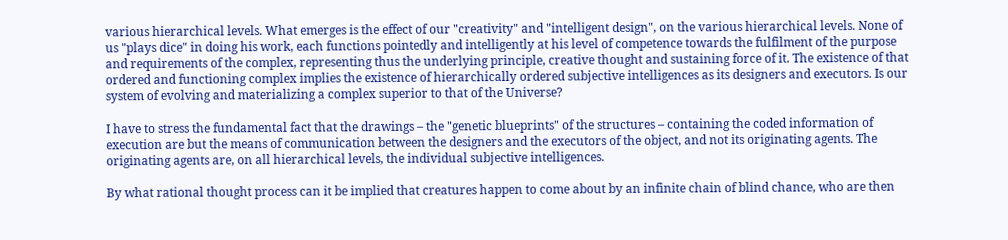various hierarchical levels. What emerges is the effect of our "creativity" and "intelligent design", on the various hierarchical levels. None of us "plays dice" in doing his work, each functions pointedly and intelligently at his level of competence towards the fulfilment of the purpose and requirements of the complex, representing thus the underlying principle, creative thought and sustaining force of it. The existence of that ordered and functioning complex implies the existence of hierarchically ordered subjective intelligences as its designers and executors. Is our system of evolving and materializing a complex superior to that of the Universe?

I have to stress the fundamental fact that the drawings – the "genetic blueprints" of the structures – containing the coded information of execution are but the means of communication between the designers and the executors of the object, and not its originating agents. The originating agents are, on all hierarchical levels, the individual subjective intelligences.

By what rational thought process can it be implied that creatures happen to come about by an infinite chain of blind chance, who are then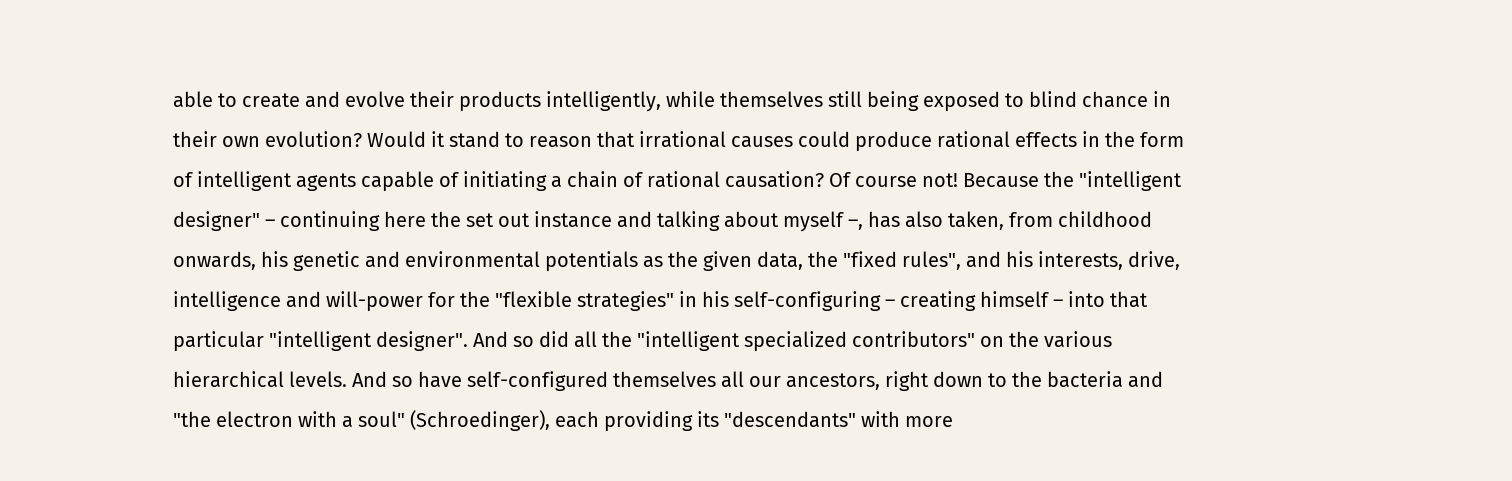able to create and evolve their products intelligently, while themselves still being exposed to blind chance in their own evolution? Would it stand to reason that irrational causes could produce rational effects in the form of intelligent agents capable of initiating a chain of rational causation? Of course not! Because the "intelligent designer" – continuing here the set out instance and talking about myself –, has also taken, from childhood onwards, his genetic and environmental potentials as the given data, the "fixed rules", and his interests, drive, intelligence and will-power for the "flexible strategies" in his self-configuring – creating himself – into that particular "intelligent designer". And so did all the "intelligent specialized contributors" on the various hierarchical levels. And so have self-configured themselves all our ancestors, right down to the bacteria and "the electron with a soul" (Schroedinger), each providing its "descendants" with more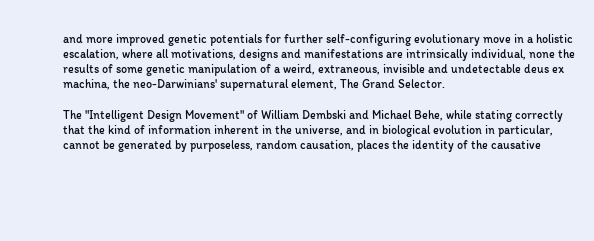and more improved genetic potentials for further self-configuring evolutionary move in a holistic escalation, where all motivations, designs and manifestations are intrinsically individual, none the results of some genetic manipulation of a weird, extraneous, invisible and undetectable deus ex machina, the neo-Darwinians' supernatural element, The Grand Selector.

The "Intelligent Design Movement" of William Dembski and Michael Behe, while stating correctly that the kind of information inherent in the universe, and in biological evolution in particular, cannot be generated by purposeless, random causation, places the identity of the causative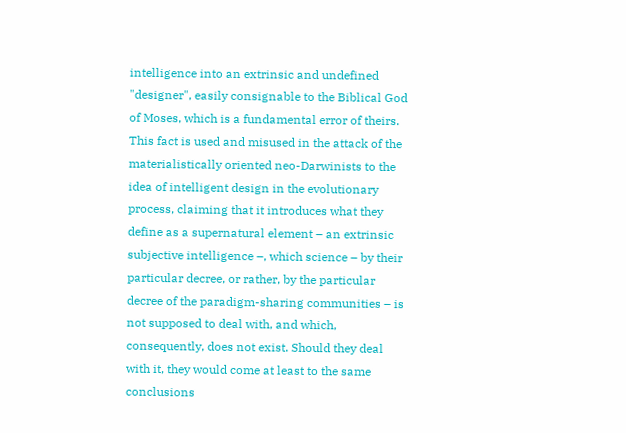intelligence into an extrinsic and undefined "designer", easily consignable to the Biblical God of Moses, which is a fundamental error of theirs. This fact is used and misused in the attack of the materialistically oriented neo-Darwinists to the idea of intelligent design in the evolutionary process, claiming that it introduces what they define as a supernatural element – an extrinsic subjective intelligence –, which science – by their particular decree, or rather, by the particular decree of the paradigm-sharing communities – is not supposed to deal with, and which, consequently, does not exist. Should they deal with it, they would come at least to the same conclusions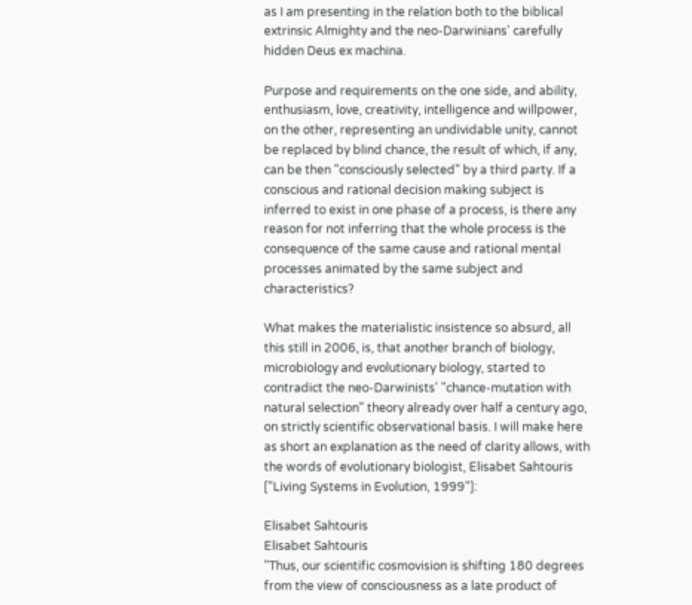as I am presenting in the relation both to the biblical extrinsic Almighty and the neo-Darwinians' carefully hidden Deus ex machina.

Purpose and requirements on the one side, and ability, enthusiasm, love, creativity, intelligence and willpower, on the other, representing an undividable unity, cannot be replaced by blind chance, the result of which, if any, can be then "consciously selected" by a third party. If a conscious and rational decision making subject is inferred to exist in one phase of a process, is there any reason for not inferring that the whole process is the consequence of the same cause and rational mental processes animated by the same subject and characteristics?

What makes the materialistic insistence so absurd, all this still in 2006, is, that another branch of biology, microbiology and evolutionary biology, started to contradict the neo-Darwinists' "chance-mutation with natural selection" theory already over half a century ago, on strictly scientific observational basis. I will make here as short an explanation as the need of clarity allows, with the words of evolutionary biologist, Elisabet Sahtouris ["Living Systems in Evolution, 1999"]:

Elisabet Sahtouris
Elisabet Sahtouris
"Thus, our scientific cosmovision is shifting 180 degrees from the view of consciousness as a late product of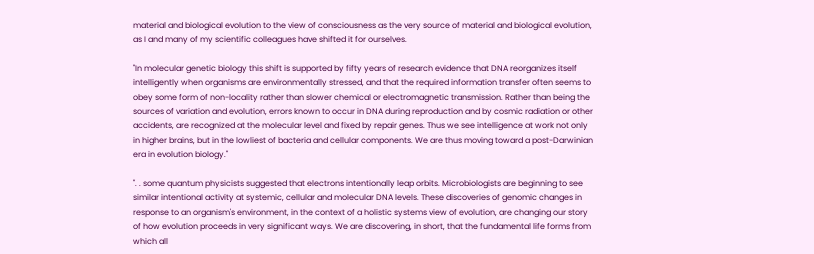material and biological evolution to the view of consciousness as the very source of material and biological evolution, as I and many of my scientific colleagues have shifted it for ourselves.

"In molecular genetic biology this shift is supported by fifty years of research evidence that DNA reorganizes itself intelligently when organisms are environmentally stressed, and that the required information transfer often seems to obey some form of non-locality rather than slower chemical or electromagnetic transmission. Rather than being the sources of variation and evolution, errors known to occur in DNA during reproduction and by cosmic radiation or other accidents, are recognized at the molecular level and fixed by repair genes. Thus we see intelligence at work not only in higher brains, but in the lowliest of bacteria and cellular components. We are thus moving toward a post-Darwinian era in evolution biology."

". . some quantum physicists suggested that electrons intentionally leap orbits. Microbiologists are beginning to see similar intentional activity at systemic, cellular and molecular DNA levels. These discoveries of genomic changes in response to an organism's environment, in the context of a holistic systems view of evolution, are changing our story of how evolution proceeds in very significant ways. We are discovering, in short, that the fundamental life forms from which all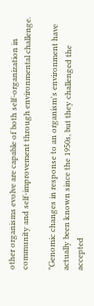other organisms evolve are capable of both self-organization in community and self-improvement through environmental challenge.

"Genomic changes in response to an organism's environment have actually been known since the 1950s, but they challenged the accepted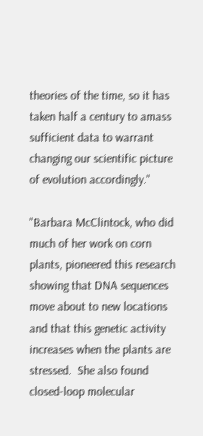theories of the time, so it has taken half a century to amass sufficient data to warrant changing our scientific picture of evolution accordingly."

"Barbara McClintock, who did much of her work on corn plants, pioneered this research showing that DNA sequences move about to new locations and that this genetic activity increases when the plants are stressed.  She also found closed-loop molecular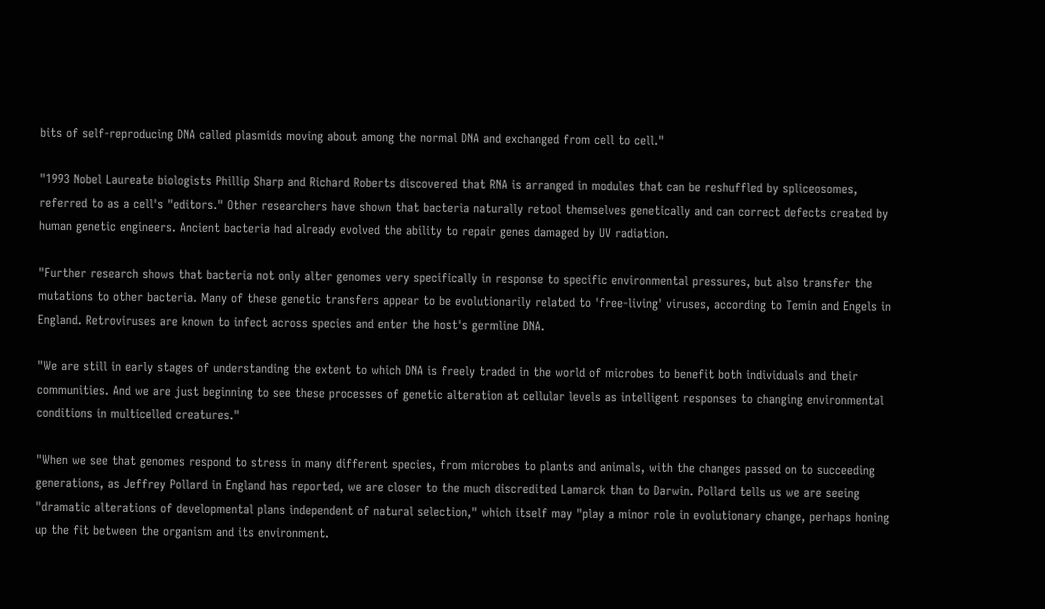bits of self-reproducing DNA called plasmids moving about among the normal DNA and exchanged from cell to cell."

"1993 Nobel Laureate biologists Phillip Sharp and Richard Roberts discovered that RNA is arranged in modules that can be reshuffled by spliceosomes, referred to as a cell's "editors." Other researchers have shown that bacteria naturally retool themselves genetically and can correct defects created by human genetic engineers. Ancient bacteria had already evolved the ability to repair genes damaged by UV radiation.

"Further research shows that bacteria not only alter genomes very specifically in response to specific environmental pressures, but also transfer the mutations to other bacteria. Many of these genetic transfers appear to be evolutionarily related to 'free-living' viruses, according to Temin and Engels in England. Retroviruses are known to infect across species and enter the host's germline DNA.

"We are still in early stages of understanding the extent to which DNA is freely traded in the world of microbes to benefit both individuals and their communities. And we are just beginning to see these processes of genetic alteration at cellular levels as intelligent responses to changing environmental conditions in multicelled creatures."

"When we see that genomes respond to stress in many different species, from microbes to plants and animals, with the changes passed on to succeeding generations, as Jeffrey Pollard in England has reported, we are closer to the much discredited Lamarck than to Darwin. Pollard tells us we are seeing "dramatic alterations of developmental plans independent of natural selection," which itself may "play a minor role in evolutionary change, perhaps honing up the fit between the organism and its environment.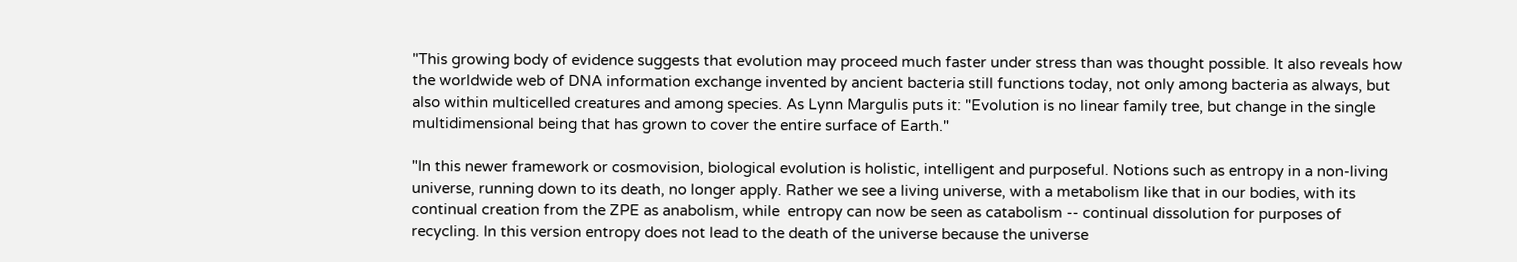"This growing body of evidence suggests that evolution may proceed much faster under stress than was thought possible. It also reveals how the worldwide web of DNA information exchange invented by ancient bacteria still functions today, not only among bacteria as always, but also within multicelled creatures and among species. As Lynn Margulis puts it: "Evolution is no linear family tree, but change in the single multidimensional being that has grown to cover the entire surface of Earth."

"In this newer framework or cosmovision, biological evolution is holistic, intelligent and purposeful. Notions such as entropy in a non-living universe, running down to its death, no longer apply. Rather we see a living universe, with a metabolism like that in our bodies, with its continual creation from the ZPE as anabolism, while  entropy can now be seen as catabolism -- continual dissolution for purposes of recycling. In this version entropy does not lead to the death of the universe because the universe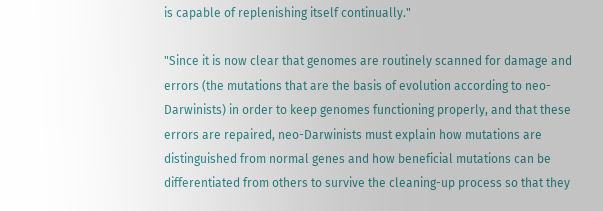is capable of replenishing itself continually."

"Since it is now clear that genomes are routinely scanned for damage and errors (the mutations that are the basis of evolution according to neo-Darwinists) in order to keep genomes functioning properly, and that these errors are repaired, neo-Darwinists must explain how mutations are distinguished from normal genes and how beneficial mutations can be differentiated from others to survive the cleaning-up process so that they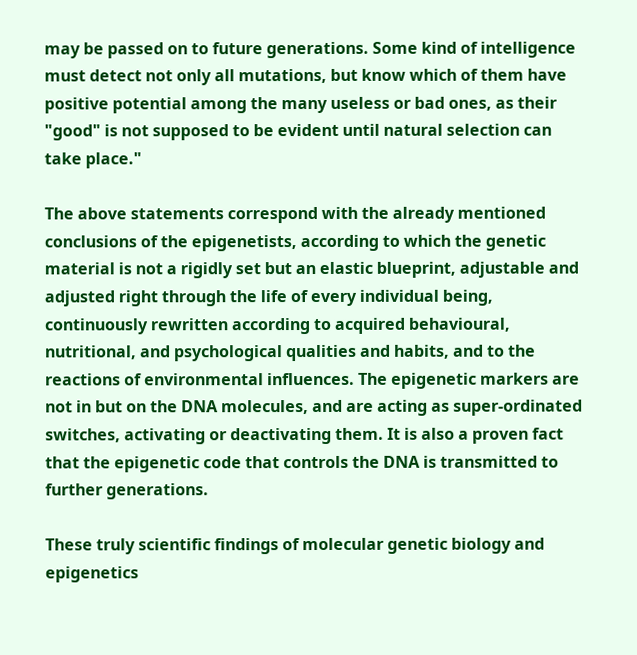may be passed on to future generations. Some kind of intelligence must detect not only all mutations, but know which of them have positive potential among the many useless or bad ones, as their "good" is not supposed to be evident until natural selection can take place."

The above statements correspond with the already mentioned conclusions of the epigenetists, according to which the genetic material is not a rigidly set but an elastic blueprint, adjustable and adjusted right through the life of every individual being, continuously rewritten according to acquired behavioural, nutritional, and psychological qualities and habits, and to the reactions of environmental influences. The epigenetic markers are not in but on the DNA molecules, and are acting as super-ordinated switches, activating or deactivating them. It is also a proven fact that the epigenetic code that controls the DNA is transmitted to further generations.

These truly scientific findings of molecular genetic biology and epigenetics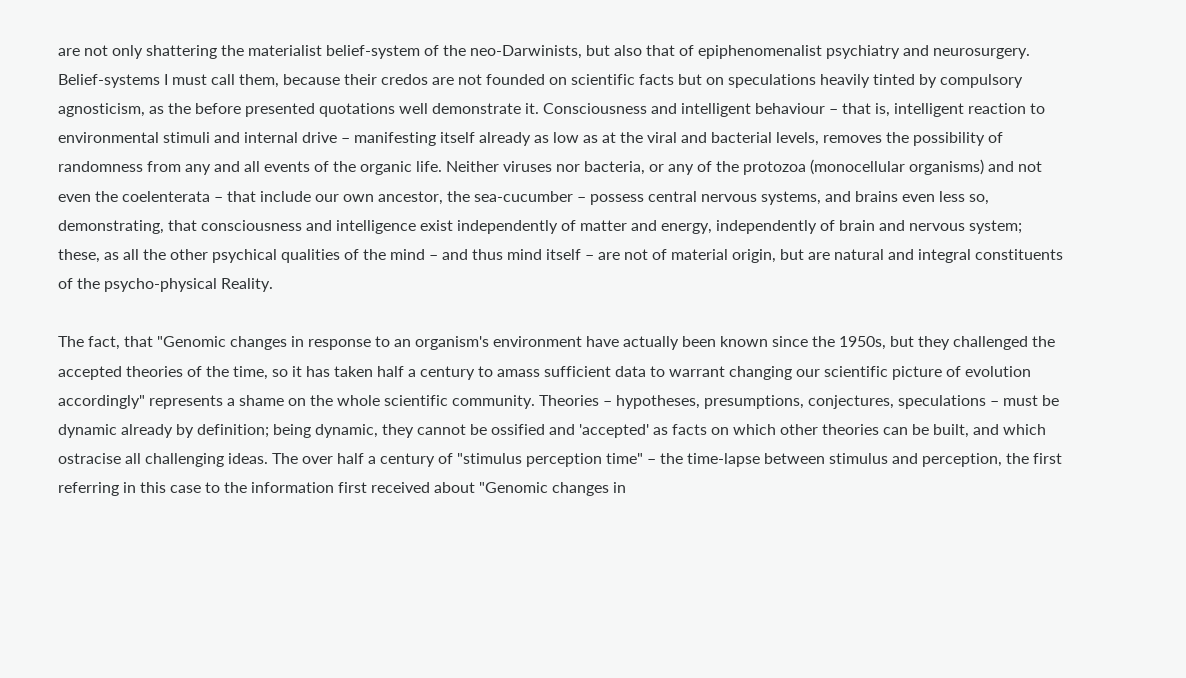are not only shattering the materialist belief-system of the neo-Darwinists, but also that of epiphenomenalist psychiatry and neurosurgery. Belief-systems I must call them, because their credos are not founded on scientific facts but on speculations heavily tinted by compulsory agnosticism, as the before presented quotations well demonstrate it. Consciousness and intelligent behaviour – that is, intelligent reaction to environmental stimuli and internal drive – manifesting itself already as low as at the viral and bacterial levels, removes the possibility of randomness from any and all events of the organic life. Neither viruses nor bacteria, or any of the protozoa (monocellular organisms) and not even the coelenterata – that include our own ancestor, the sea-cucumber – possess central nervous systems, and brains even less so, demonstrating, that consciousness and intelligence exist independently of matter and energy, independently of brain and nervous system; these, as all the other psychical qualities of the mind – and thus mind itself – are not of material origin, but are natural and integral constituents of the psycho-physical Reality.

The fact, that "Genomic changes in response to an organism's environment have actually been known since the 1950s, but they challenged the accepted theories of the time, so it has taken half a century to amass sufficient data to warrant changing our scientific picture of evolution accordingly" represents a shame on the whole scientific community. Theories – hypotheses, presumptions, conjectures, speculations – must be dynamic already by definition; being dynamic, they cannot be ossified and 'accepted' as facts on which other theories can be built, and which ostracise all challenging ideas. The over half a century of "stimulus perception time" – the time-lapse between stimulus and perception, the first referring in this case to the information first received about "Genomic changes in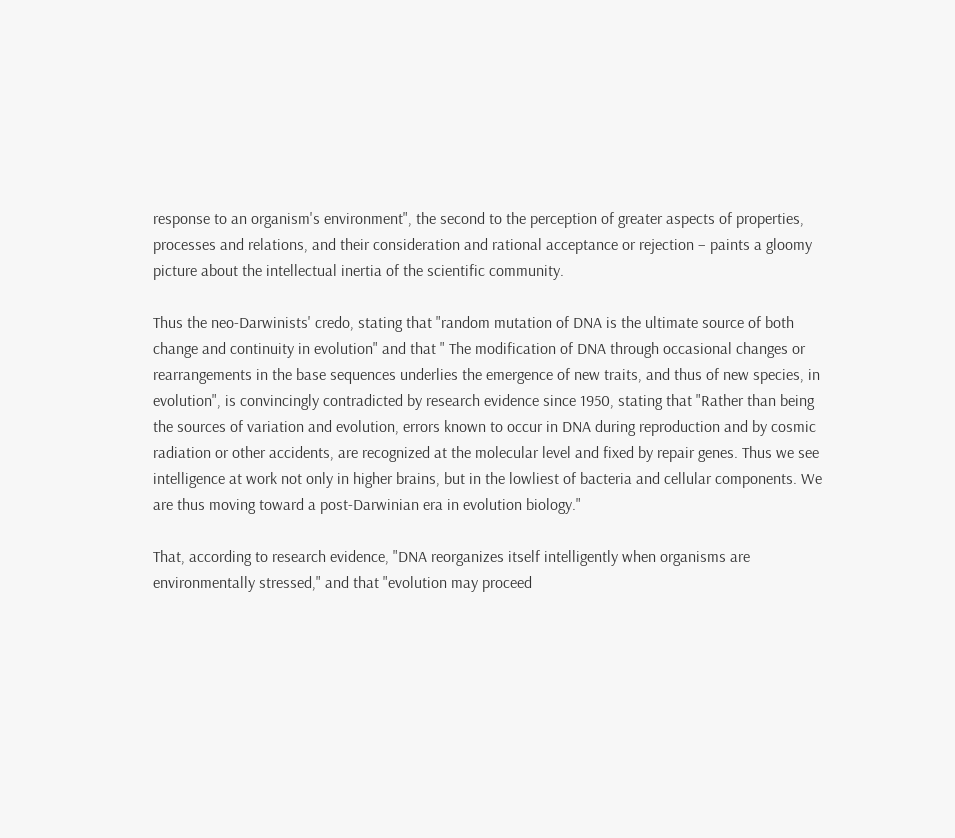response to an organism's environment", the second to the perception of greater aspects of properties, processes and relations, and their consideration and rational acceptance or rejection – paints a gloomy picture about the intellectual inertia of the scientific community.

Thus the neo-Darwinists' credo, stating that "random mutation of DNA is the ultimate source of both change and continuity in evolution" and that " The modification of DNA through occasional changes or rearrangements in the base sequences underlies the emergence of new traits, and thus of new species, in evolution", is convincingly contradicted by research evidence since 1950, stating that "Rather than being the sources of variation and evolution, errors known to occur in DNA during reproduction and by cosmic radiation or other accidents, are recognized at the molecular level and fixed by repair genes. Thus we see intelligence at work not only in higher brains, but in the lowliest of bacteria and cellular components. We are thus moving toward a post-Darwinian era in evolution biology."

That, according to research evidence, "DNA reorganizes itself intelligently when organisms are environmentally stressed," and that "evolution may proceed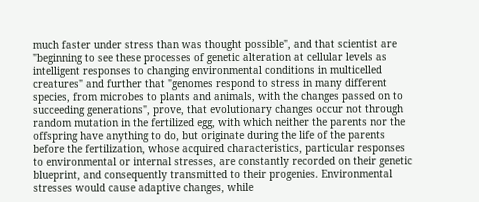much faster under stress than was thought possible", and that scientist are "beginning to see these processes of genetic alteration at cellular levels as intelligent responses to changing environmental conditions in multicelled creatures" and further that "genomes respond to stress in many different species, from microbes to plants and animals, with the changes passed on to succeeding generations", prove, that evolutionary changes occur not through random mutation in the fertilized egg, with which neither the parents nor the offspring have anything to do, but originate during the life of the parents before the fertilization, whose acquired characteristics, particular responses to environmental or internal stresses, are constantly recorded on their genetic blueprint, and consequently transmitted to their progenies. Environmental stresses would cause adaptive changes, while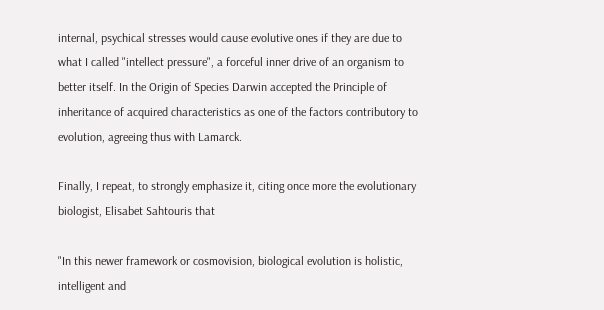internal, psychical stresses would cause evolutive ones if they are due to what I called "intellect pressure", a forceful inner drive of an organism to better itself. In the Origin of Species Darwin accepted the Principle of inheritance of acquired characteristics as one of the factors contributory to evolution, agreeing thus with Lamarck.

Finally, I repeat, to strongly emphasize it, citing once more the evolutionary biologist, Elisabet Sahtouris that

"In this newer framework or cosmovision, biological evolution is holistic, intelligent and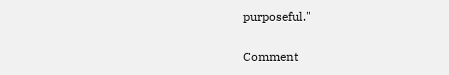purposeful."

Comment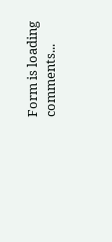Form is loading comments...